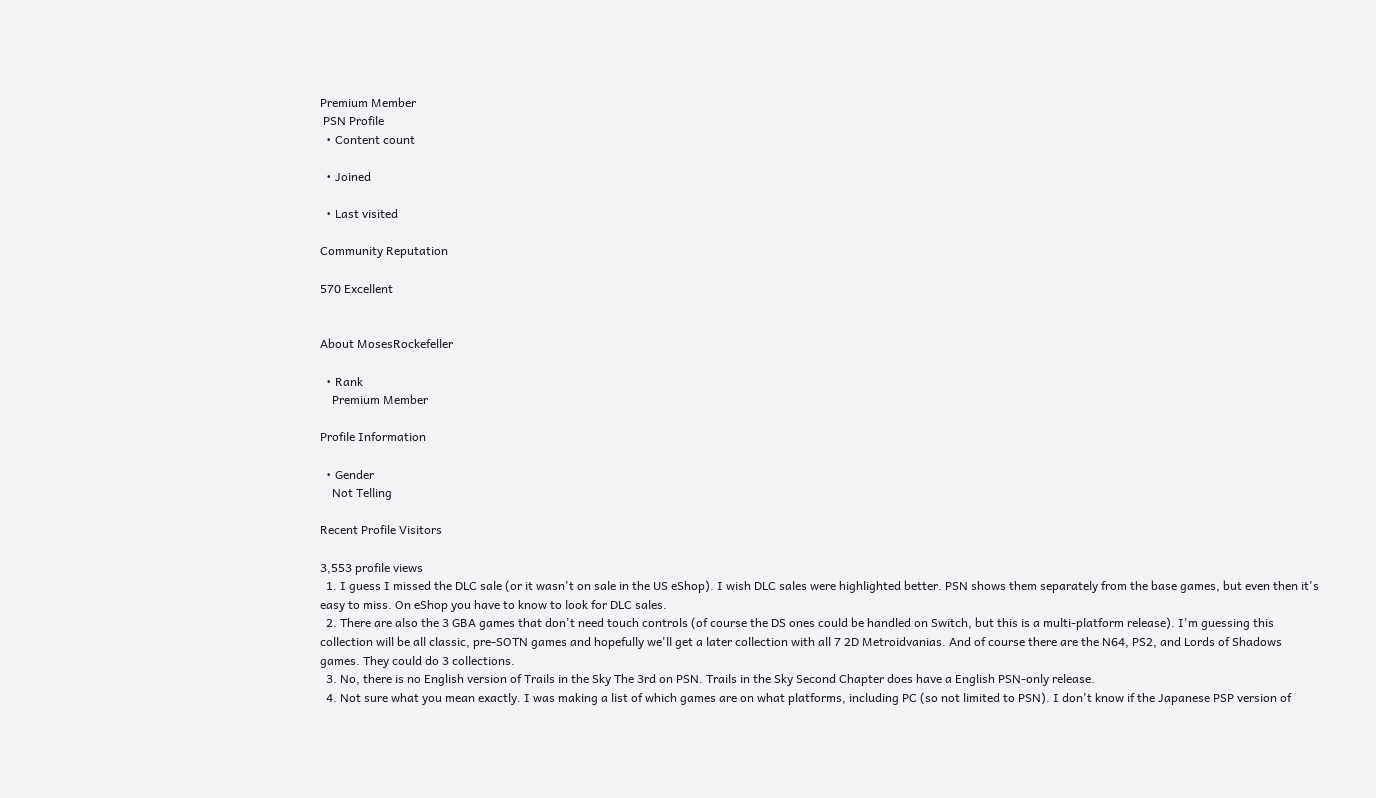Premium Member
 PSN Profile
  • Content count

  • Joined

  • Last visited

Community Reputation

570 Excellent


About MosesRockefeller

  • Rank
    Premium Member

Profile Information

  • Gender
    Not Telling

Recent Profile Visitors

3,553 profile views
  1. I guess I missed the DLC sale (or it wasn't on sale in the US eShop). I wish DLC sales were highlighted better. PSN shows them separately from the base games, but even then it's easy to miss. On eShop you have to know to look for DLC sales.
  2. There are also the 3 GBA games that don't need touch controls (of course the DS ones could be handled on Switch, but this is a multi-platform release). I'm guessing this collection will be all classic, pre-SOTN games and hopefully we'll get a later collection with all 7 2D Metroidvanias. And of course there are the N64, PS2, and Lords of Shadows games. They could do 3 collections.
  3. No, there is no English version of Trails in the Sky The 3rd on PSN. Trails in the Sky Second Chapter does have a English PSN-only release.
  4. Not sure what you mean exactly. I was making a list of which games are on what platforms, including PC (so not limited to PSN). I don't know if the Japanese PSP version of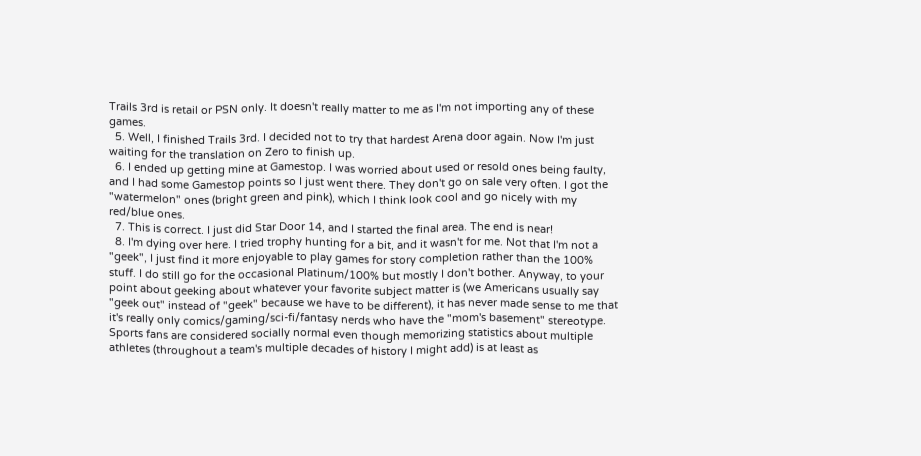Trails 3rd is retail or PSN only. It doesn't really matter to me as I'm not importing any of these games.
  5. Well, I finished Trails 3rd. I decided not to try that hardest Arena door again. Now I'm just waiting for the translation on Zero to finish up.
  6. I ended up getting mine at Gamestop. I was worried about used or resold ones being faulty, and I had some Gamestop points so I just went there. They don't go on sale very often. I got the "watermelon" ones (bright green and pink), which I think look cool and go nicely with my red/blue ones.
  7. This is correct. I just did Star Door 14, and I started the final area. The end is near!
  8. I'm dying over here. I tried trophy hunting for a bit, and it wasn't for me. Not that I'm not a "geek", I just find it more enjoyable to play games for story completion rather than the 100% stuff. I do still go for the occasional Platinum/100% but mostly I don't bother. Anyway, to your point about geeking about whatever your favorite subject matter is (we Americans usually say "geek out" instead of "geek" because we have to be different), it has never made sense to me that it's really only comics/gaming/sci-fi/fantasy nerds who have the "mom's basement" stereotype. Sports fans are considered socially normal even though memorizing statistics about multiple athletes (throughout a team's multiple decades of history I might add) is at least as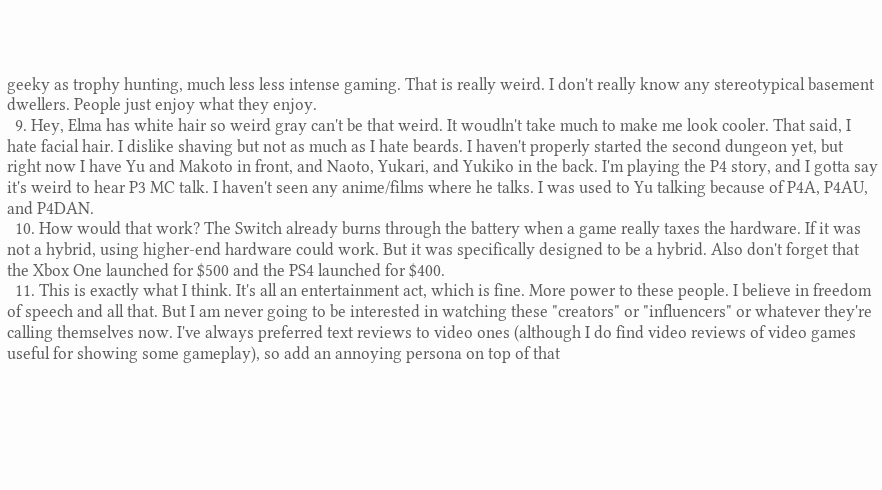geeky as trophy hunting, much less less intense gaming. That is really weird. I don't really know any stereotypical basement dwellers. People just enjoy what they enjoy.
  9. Hey, Elma has white hair so weird gray can't be that weird. It woudln't take much to make me look cooler. That said, I hate facial hair. I dislike shaving but not as much as I hate beards. I haven't properly started the second dungeon yet, but right now I have Yu and Makoto in front, and Naoto, Yukari, and Yukiko in the back. I'm playing the P4 story, and I gotta say it's weird to hear P3 MC talk. I haven't seen any anime/films where he talks. I was used to Yu talking because of P4A, P4AU, and P4DAN.
  10. How would that work? The Switch already burns through the battery when a game really taxes the hardware. If it was not a hybrid, using higher-end hardware could work. But it was specifically designed to be a hybrid. Also don't forget that the Xbox One launched for $500 and the PS4 launched for $400.
  11. This is exactly what I think. It's all an entertainment act, which is fine. More power to these people. I believe in freedom of speech and all that. But I am never going to be interested in watching these "creators" or "influencers" or whatever they're calling themselves now. I've always preferred text reviews to video ones (although I do find video reviews of video games useful for showing some gameplay), so add an annoying persona on top of that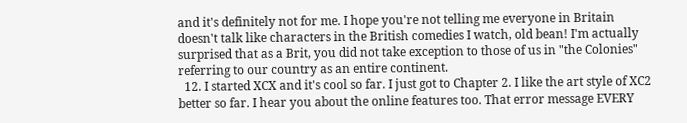and it's definitely not for me. I hope you're not telling me everyone in Britain doesn't talk like characters in the British comedies I watch, old bean! I'm actually surprised that as a Brit, you did not take exception to those of us in "the Colonies" referring to our country as an entire continent.
  12. I started XCX and it's cool so far. I just got to Chapter 2. I like the art style of XC2 better so far. I hear you about the online features too. That error message EVERY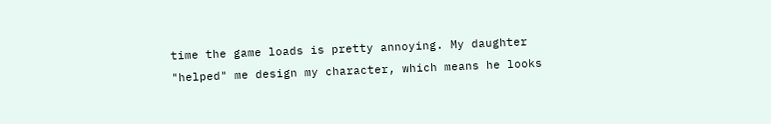time the game loads is pretty annoying. My daughter "helped" me design my character, which means he looks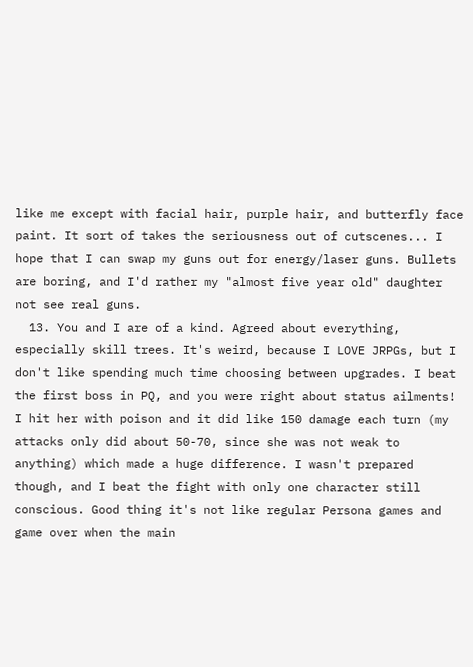like me except with facial hair, purple hair, and butterfly face paint. It sort of takes the seriousness out of cutscenes... I hope that I can swap my guns out for energy/laser guns. Bullets are boring, and I'd rather my "almost five year old" daughter not see real guns.
  13. You and I are of a kind. Agreed about everything, especially skill trees. It's weird, because I LOVE JRPGs, but I don't like spending much time choosing between upgrades. I beat the first boss in PQ, and you were right about status ailments! I hit her with poison and it did like 150 damage each turn (my attacks only did about 50-70, since she was not weak to anything) which made a huge difference. I wasn't prepared though, and I beat the fight with only one character still conscious. Good thing it's not like regular Persona games and game over when the main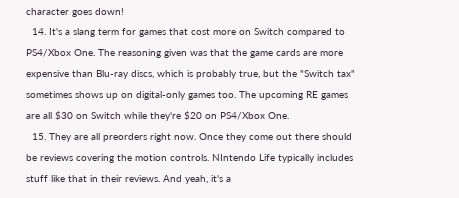character goes down!
  14. It's a slang term for games that cost more on Switch compared to PS4/Xbox One. The reasoning given was that the game cards are more expensive than Blu-ray discs, which is probably true, but the "Switch tax" sometimes shows up on digital-only games too. The upcoming RE games are all $30 on Switch while they're $20 on PS4/Xbox One.
  15. They are all preorders right now. Once they come out there should be reviews covering the motion controls. NIntendo Life typically includes stuff like that in their reviews. And yeah, it's a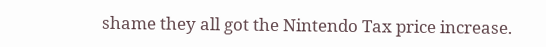shame they all got the Nintendo Tax price increase.